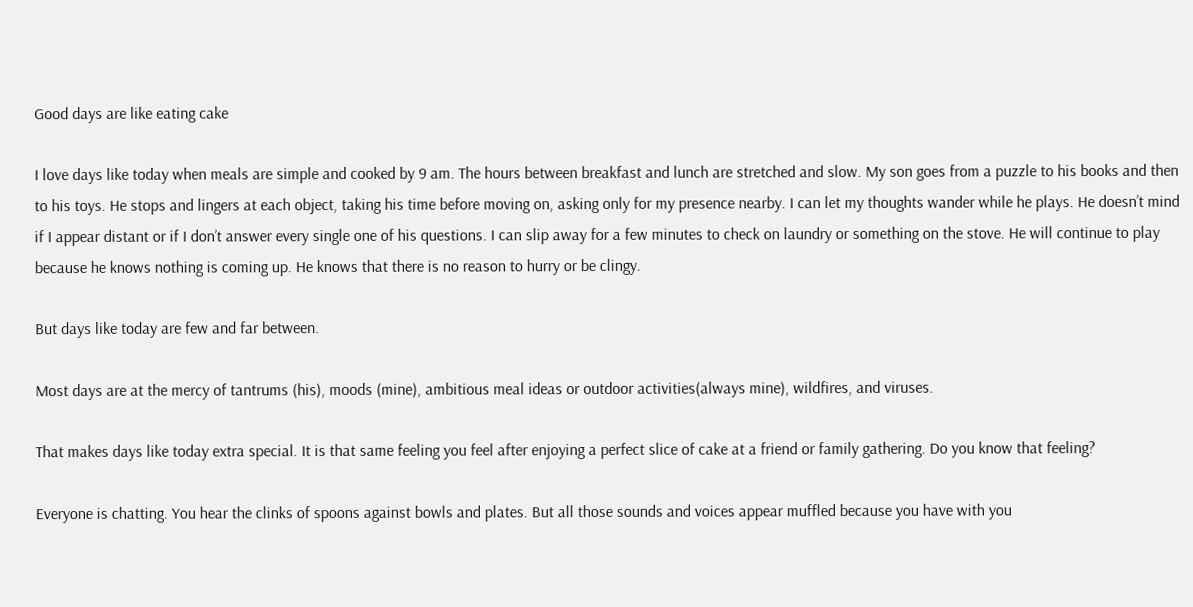Good days are like eating cake

I love days like today when meals are simple and cooked by 9 am. The hours between breakfast and lunch are stretched and slow. My son goes from a puzzle to his books and then to his toys. He stops and lingers at each object, taking his time before moving on, asking only for my presence nearby. I can let my thoughts wander while he plays. He doesn’t mind if I appear distant or if I don’t answer every single one of his questions. I can slip away for a few minutes to check on laundry or something on the stove. He will continue to play because he knows nothing is coming up. He knows that there is no reason to hurry or be clingy.

But days like today are few and far between.

Most days are at the mercy of tantrums (his), moods (mine), ambitious meal ideas or outdoor activities(always mine), wildfires, and viruses.

That makes days like today extra special. It is that same feeling you feel after enjoying a perfect slice of cake at a friend or family gathering. Do you know that feeling?

Everyone is chatting. You hear the clinks of spoons against bowls and plates. But all those sounds and voices appear muffled because you have with you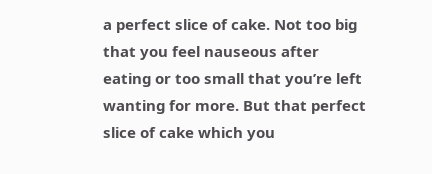a perfect slice of cake. Not too big that you feel nauseous after eating or too small that you’re left wanting for more. But that perfect slice of cake which you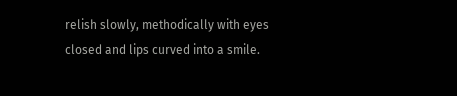relish slowly, methodically with eyes closed and lips curved into a smile.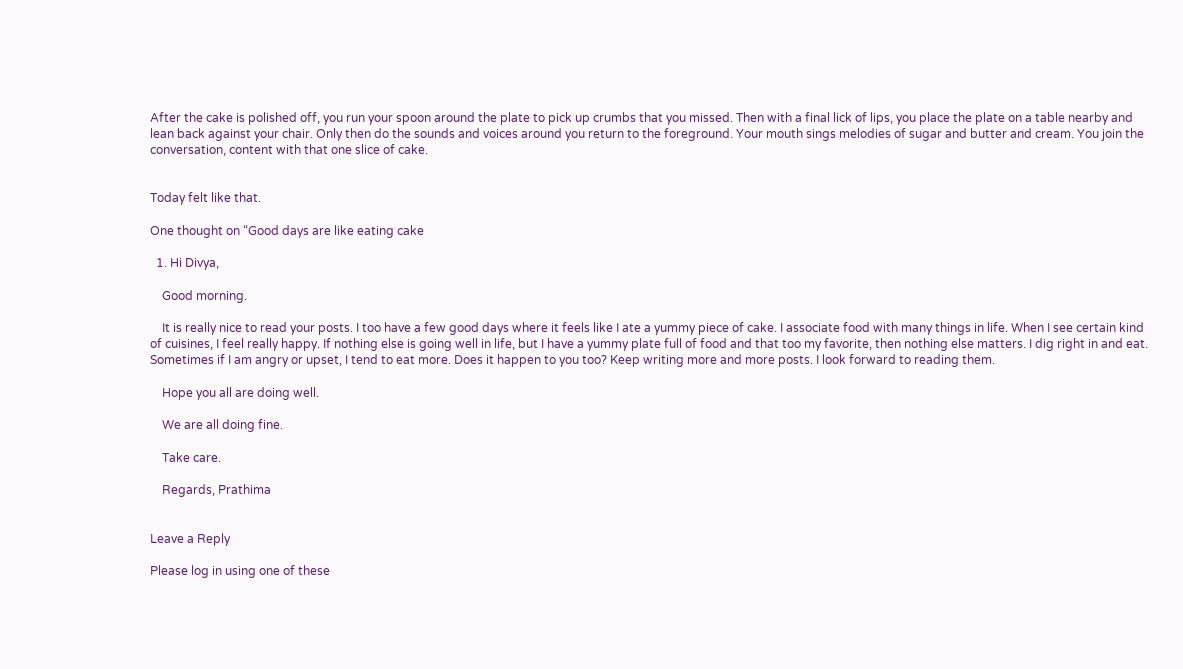After the cake is polished off, you run your spoon around the plate to pick up crumbs that you missed. Then with a final lick of lips, you place the plate on a table nearby and lean back against your chair. Only then do the sounds and voices around you return to the foreground. Your mouth sings melodies of sugar and butter and cream. You join the conversation, content with that one slice of cake.


Today felt like that.

One thought on “Good days are like eating cake

  1. Hi Divya,

    Good morning.

    It is really nice to read your posts. I too have a few good days where it feels like I ate a yummy piece of cake. I associate food with many things in life. When I see certain kind of cuisines, I feel really happy. If nothing else is going well in life, but I have a yummy plate full of food and that too my favorite, then nothing else matters. I dig right in and eat. Sometimes if I am angry or upset, I tend to eat more. Does it happen to you too? Keep writing more and more posts. I look forward to reading them.

    Hope you all are doing well.

    We are all doing fine.

    Take care.

    Regards, Prathima


Leave a Reply

Please log in using one of these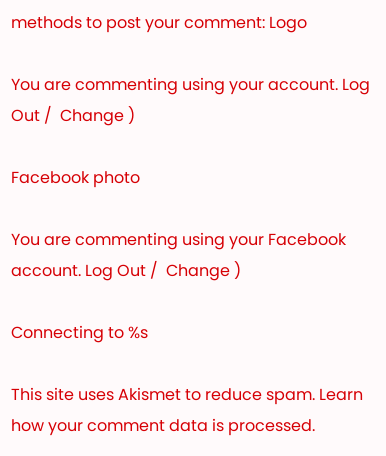methods to post your comment: Logo

You are commenting using your account. Log Out /  Change )

Facebook photo

You are commenting using your Facebook account. Log Out /  Change )

Connecting to %s

This site uses Akismet to reduce spam. Learn how your comment data is processed.